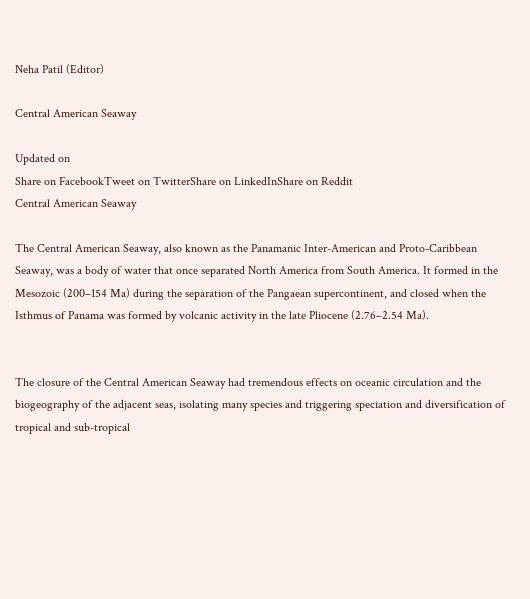Neha Patil (Editor)

Central American Seaway

Updated on
Share on FacebookTweet on TwitterShare on LinkedInShare on Reddit
Central American Seaway

The Central American Seaway, also known as the Panamanic Inter-American and Proto-Caribbean Seaway, was a body of water that once separated North America from South America. It formed in the Mesozoic (200–154 Ma) during the separation of the Pangaean supercontinent, and closed when the Isthmus of Panama was formed by volcanic activity in the late Pliocene (2.76–2.54 Ma).


The closure of the Central American Seaway had tremendous effects on oceanic circulation and the biogeography of the adjacent seas, isolating many species and triggering speciation and diversification of tropical and sub-tropical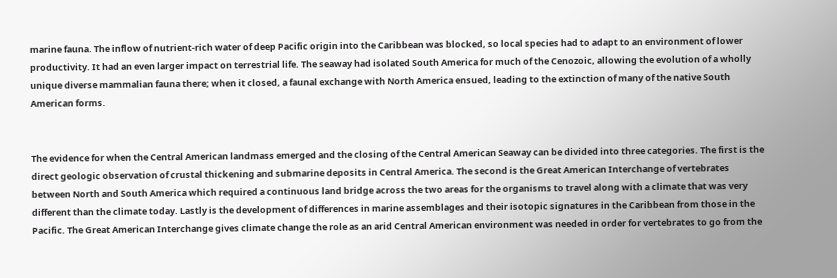marine fauna. The inflow of nutrient-rich water of deep Pacific origin into the Caribbean was blocked, so local species had to adapt to an environment of lower productivity. It had an even larger impact on terrestrial life. The seaway had isolated South America for much of the Cenozoic, allowing the evolution of a wholly unique diverse mammalian fauna there; when it closed, a faunal exchange with North America ensued, leading to the extinction of many of the native South American forms.


The evidence for when the Central American landmass emerged and the closing of the Central American Seaway can be divided into three categories. The first is the direct geologic observation of crustal thickening and submarine deposits in Central America. The second is the Great American Interchange of vertebrates between North and South America which required a continuous land bridge across the two areas for the organisms to travel along with a climate that was very different than the climate today. Lastly is the development of differences in marine assemblages and their isotopic signatures in the Caribbean from those in the Pacific. The Great American Interchange gives climate change the role as an arid Central American environment was needed in order for vertebrates to go from the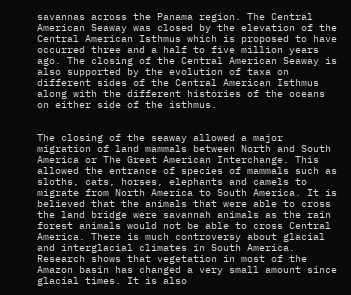savannas across the Panama region. The Central American Seaway was closed by the elevation of the Central American Isthmus which is proposed to have occurred three and a half to five million years ago. The closing of the Central American Seaway is also supported by the evolution of taxa on different sides of the Central American Isthmus along with the different histories of the oceans on either side of the isthmus.


The closing of the seaway allowed a major migration of land mammals between North and South America or The Great American Interchange. This allowed the entrance of species of mammals such as sloths, cats, horses, elephants and camels to migrate from North America to South America. It is believed that the animals that were able to cross the land bridge were savannah animals as the rain forest animals would not be able to cross Central America. There is much controversy about glacial and interglacial climates in South America. Research shows that vegetation in most of the Amazon basin has changed a very small amount since glacial times. It is also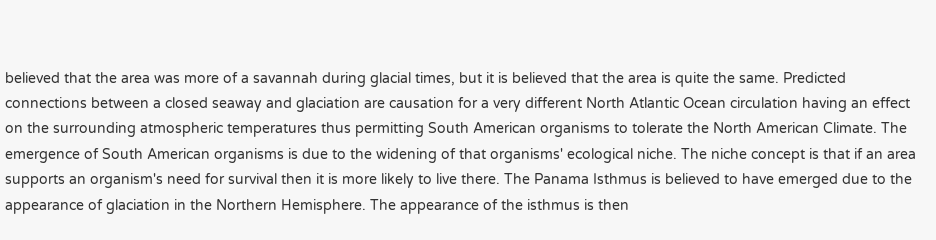believed that the area was more of a savannah during glacial times, but it is believed that the area is quite the same. Predicted connections between a closed seaway and glaciation are causation for a very different North Atlantic Ocean circulation having an effect on the surrounding atmospheric temperatures thus permitting South American organisms to tolerate the North American Climate. The emergence of South American organisms is due to the widening of that organisms' ecological niche. The niche concept is that if an area supports an organism's need for survival then it is more likely to live there. The Panama Isthmus is believed to have emerged due to the appearance of glaciation in the Northern Hemisphere. The appearance of the isthmus is then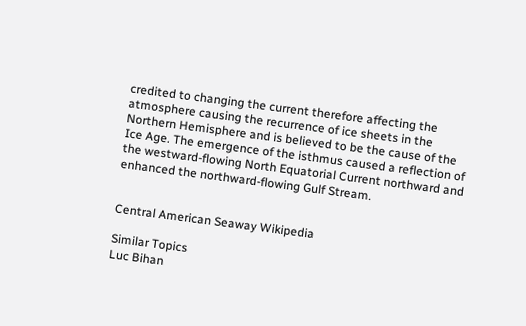credited to changing the current therefore affecting the atmosphere causing the recurrence of ice sheets in the Northern Hemisphere and is believed to be the cause of the Ice Age. The emergence of the isthmus caused a reflection of the westward-flowing North Equatorial Current northward and enhanced the northward-flowing Gulf Stream.


Central American Seaway Wikipedia

Similar Topics
Luc Bihan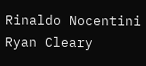Rinaldo Nocentini
Ryan Cleary